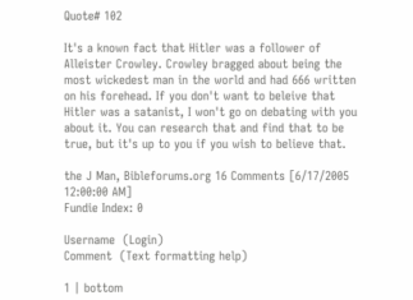Quote# 102

It's a known fact that Hitler was a follower of Alleister Crowley. Crowley bragged about being the most wickedest man in the world and had 666 written on his forehead. If you don't want to beleive that Hitler was a satanist, I won't go on debating with you about it. You can research that and find that to be true, but it's up to you if you wish to believe that.

the J Man, Bibleforums.org 16 Comments [6/17/2005 12:00:00 AM]
Fundie Index: 0

Username  (Login)
Comment  (Text formatting help)

1 | bottom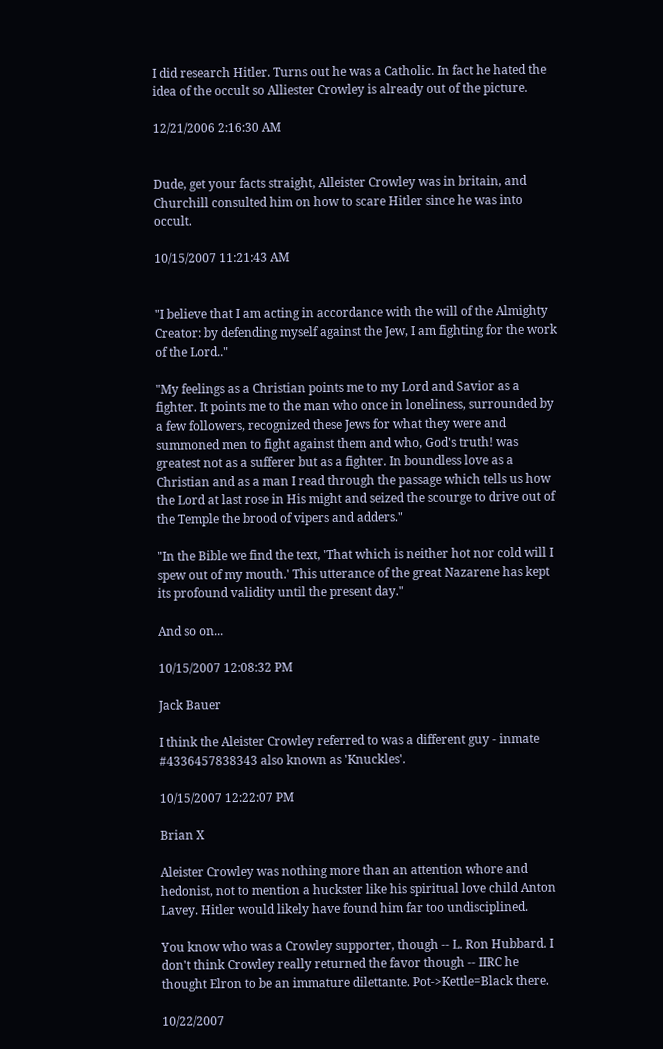I did research Hitler. Turns out he was a Catholic. In fact he hated the idea of the occult so Alliester Crowley is already out of the picture.

12/21/2006 2:16:30 AM


Dude, get your facts straight, Alleister Crowley was in britain, and Churchill consulted him on how to scare Hitler since he was into occult.

10/15/2007 11:21:43 AM


"I believe that I am acting in accordance with the will of the Almighty Creator: by defending myself against the Jew, I am fighting for the work of the Lord.."

"My feelings as a Christian points me to my Lord and Savior as a fighter. It points me to the man who once in loneliness, surrounded by a few followers, recognized these Jews for what they were and summoned men to fight against them and who, God's truth! was greatest not as a sufferer but as a fighter. In boundless love as a Christian and as a man I read through the passage which tells us how the Lord at last rose in His might and seized the scourge to drive out of the Temple the brood of vipers and adders."

"In the Bible we find the text, 'That which is neither hot nor cold will I spew out of my mouth.' This utterance of the great Nazarene has kept its profound validity until the present day."

And so on...

10/15/2007 12:08:32 PM

Jack Bauer

I think the Aleister Crowley referred to was a different guy - inmate #4336457838343 also known as 'Knuckles'.

10/15/2007 12:22:07 PM

Brian X

Aleister Crowley was nothing more than an attention whore and hedonist, not to mention a huckster like his spiritual love child Anton Lavey. Hitler would likely have found him far too undisciplined.

You know who was a Crowley supporter, though -- L. Ron Hubbard. I don't think Crowley really returned the favor though -- IIRC he thought Elron to be an immature dilettante. Pot->Kettle=Black there.

10/22/2007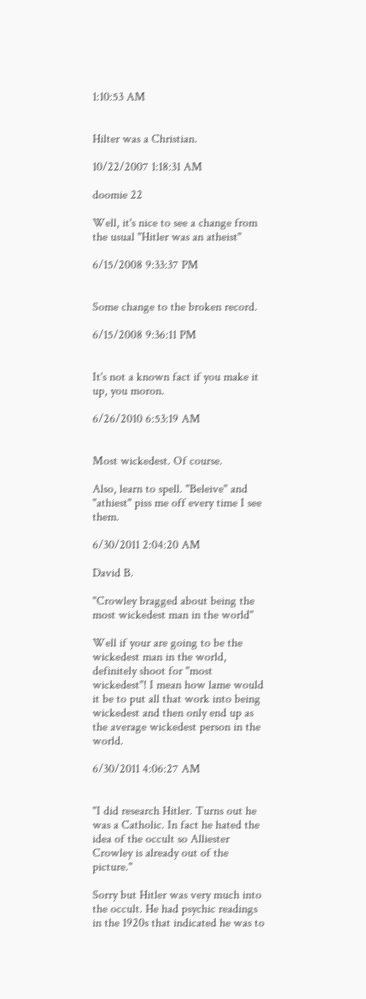1:10:53 AM


Hilter was a Christian.

10/22/2007 1:18:31 AM

doomie 22

Well, it's nice to see a change from the usual "Hitler was an atheist"

6/15/2008 9:33:37 PM


Some change to the broken record.

6/15/2008 9:36:11 PM


It's not a known fact if you make it up, you moron.

6/26/2010 6:53:19 AM


Most wickedest. Of course.

Also, learn to spell. "Beleive" and "athiest" piss me off every time I see them.

6/30/2011 2:04:20 AM

David B.

"Crowley bragged about being the most wickedest man in the world"

Well if your are going to be the wickedest man in the world, definitely shoot for "most wickedest"! I mean how lame would it be to put all that work into being wickedest and then only end up as the average wickedest person in the world.

6/30/2011 4:06:27 AM


"I did research Hitler. Turns out he was a Catholic. In fact he hated the idea of the occult so Alliester Crowley is already out of the picture."

Sorry but Hitler was very much into the occult. He had psychic readings in the 1920s that indicated he was to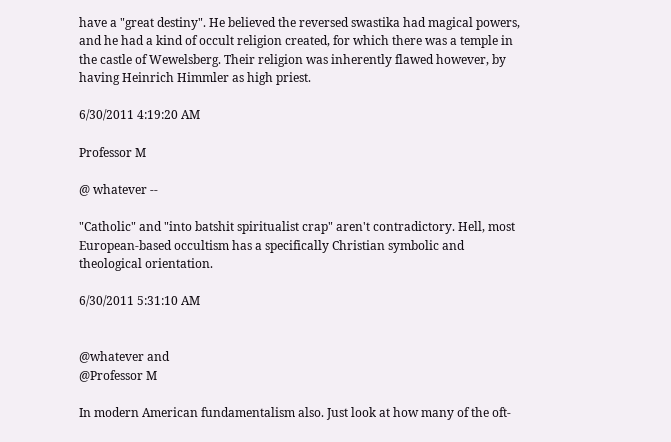have a "great destiny". He believed the reversed swastika had magical powers, and he had a kind of occult religion created, for which there was a temple in the castle of Wewelsberg. Their religion was inherently flawed however, by having Heinrich Himmler as high priest.

6/30/2011 4:19:20 AM

Professor M

@ whatever --

"Catholic" and "into batshit spiritualist crap" aren't contradictory. Hell, most European-based occultism has a specifically Christian symbolic and theological orientation.

6/30/2011 5:31:10 AM


@whatever and
@Professor M

In modern American fundamentalism also. Just look at how many of the oft-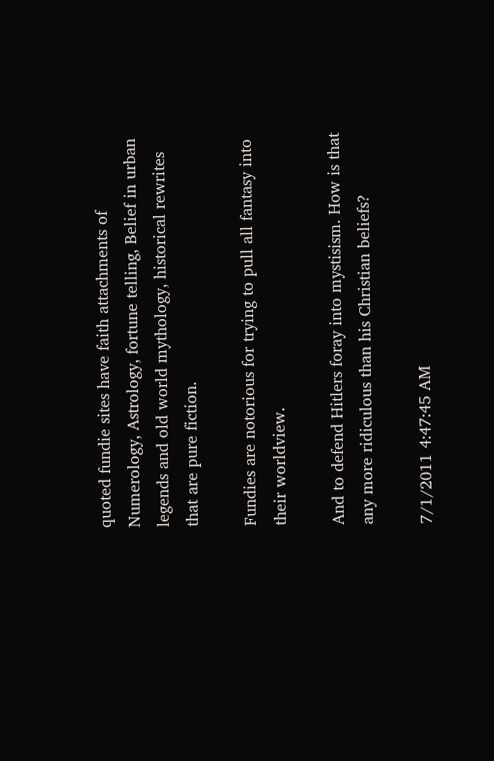quoted fundie sites have faith attachments of Numerology, Astrology, fortune telling, Belief in urban legends and old world mythology, historical rewrites that are pure fiction.

Fundies are notorious for trying to pull all fantasy into their worldview.

And to defend Hitlers foray into mystisism. How is that any more ridiculous than his Christian beliefs?

7/1/2011 4:47:45 AM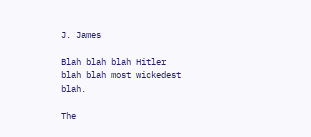J. James

Blah blah blah Hitler blah blah most wickedest blah.

The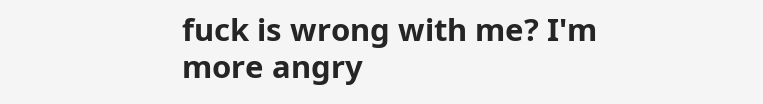fuck is wrong with me? I'm more angry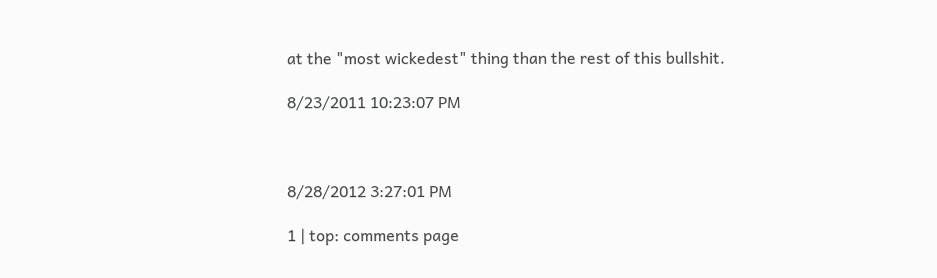at the "most wickedest" thing than the rest of this bullshit.

8/23/2011 10:23:07 PM



8/28/2012 3:27:01 PM

1 | top: comments page